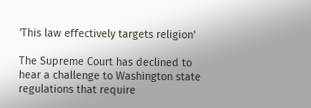'This law effectively targets religion'

The Supreme Court has declined to hear a challenge to Washington state regulations that require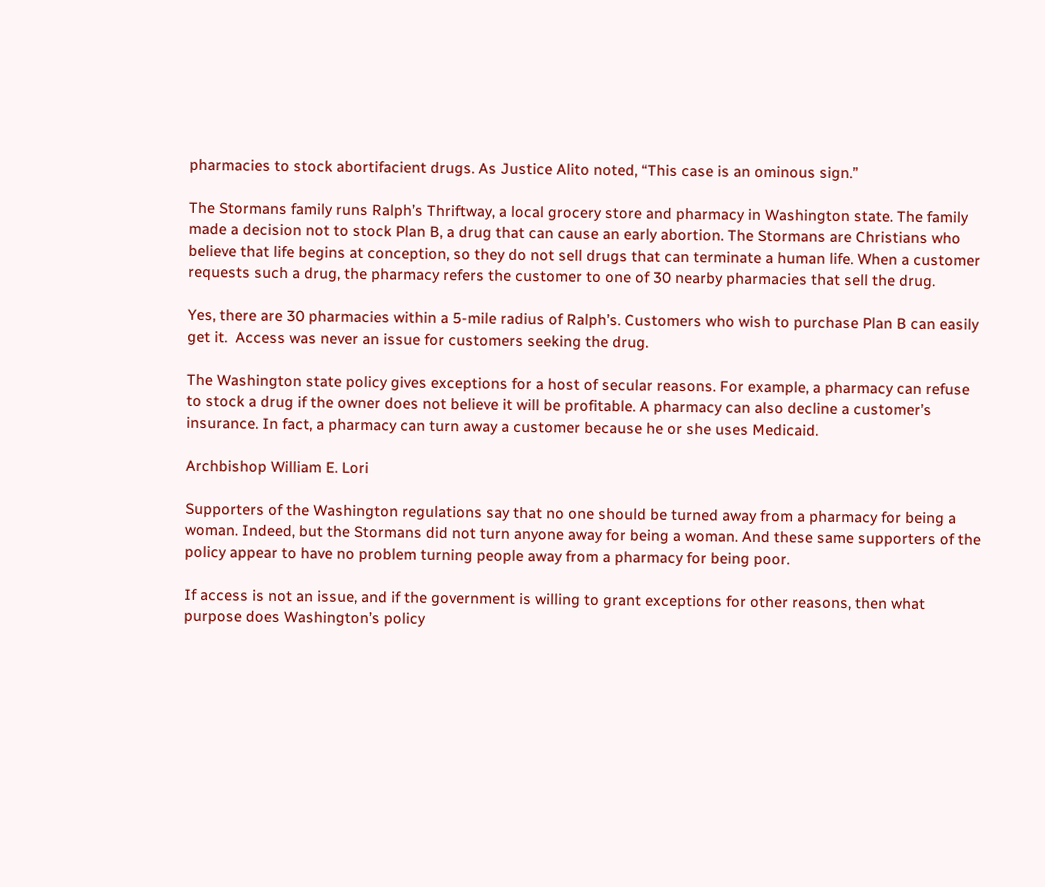pharmacies to stock abortifacient drugs. As Justice Alito noted, “This case is an ominous sign.”

The Stormans family runs Ralph’s Thriftway, a local grocery store and pharmacy in Washington state. The family made a decision not to stock Plan B, a drug that can cause an early abortion. The Stormans are Christians who believe that life begins at conception, so they do not sell drugs that can terminate a human life. When a customer requests such a drug, the pharmacy refers the customer to one of 30 nearby pharmacies that sell the drug.

Yes, there are 30 pharmacies within a 5-mile radius of Ralph’s. Customers who wish to purchase Plan B can easily get it.  Access was never an issue for customers seeking the drug.

The Washington state policy gives exceptions for a host of secular reasons. For example, a pharmacy can refuse to stock a drug if the owner does not believe it will be profitable. A pharmacy can also decline a customer’s insurance. In fact, a pharmacy can turn away a customer because he or she uses Medicaid.

Archbishop William E. Lori

Supporters of the Washington regulations say that no one should be turned away from a pharmacy for being a woman. Indeed, but the Stormans did not turn anyone away for being a woman. And these same supporters of the policy appear to have no problem turning people away from a pharmacy for being poor.

If access is not an issue, and if the government is willing to grant exceptions for other reasons, then what purpose does Washington’s policy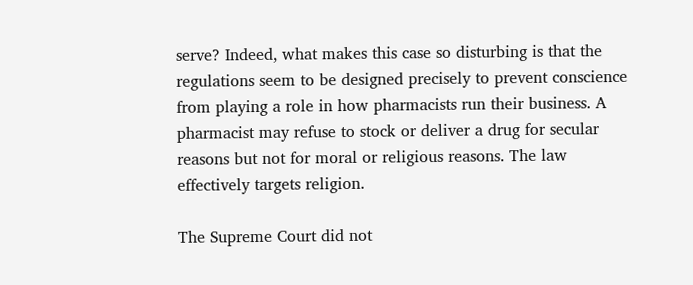serve? Indeed, what makes this case so disturbing is that the regulations seem to be designed precisely to prevent conscience from playing a role in how pharmacists run their business. A pharmacist may refuse to stock or deliver a drug for secular reasons but not for moral or religious reasons. The law effectively targets religion.

The Supreme Court did not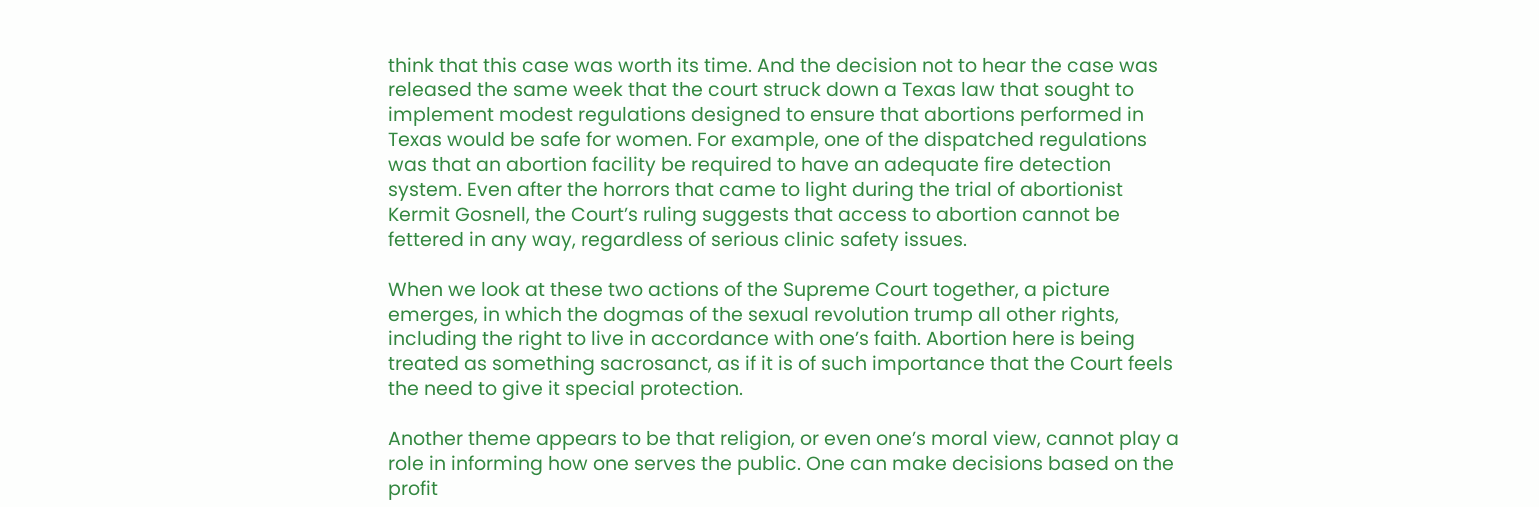think that this case was worth its time. And the decision not to hear the case was released the same week that the court struck down a Texas law that sought to implement modest regulations designed to ensure that abortions performed in Texas would be safe for women. For example, one of the dispatched regulations was that an abortion facility be required to have an adequate fire detection system. Even after the horrors that came to light during the trial of abortionist Kermit Gosnell, the Court’s ruling suggests that access to abortion cannot be fettered in any way, regardless of serious clinic safety issues.

When we look at these two actions of the Supreme Court together, a picture emerges, in which the dogmas of the sexual revolution trump all other rights, including the right to live in accordance with one’s faith. Abortion here is being treated as something sacrosanct, as if it is of such importance that the Court feels the need to give it special protection.

Another theme appears to be that religion, or even one’s moral view, cannot play a role in informing how one serves the public. One can make decisions based on the profit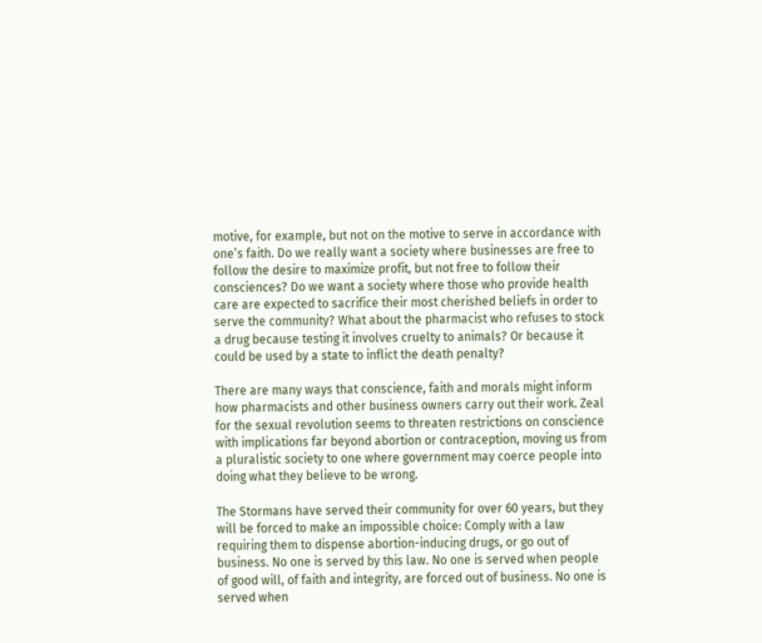motive, for example, but not on the motive to serve in accordance with one’s faith. Do we really want a society where businesses are free to follow the desire to maximize profit, but not free to follow their consciences? Do we want a society where those who provide health care are expected to sacrifice their most cherished beliefs in order to serve the community? What about the pharmacist who refuses to stock a drug because testing it involves cruelty to animals? Or because it could be used by a state to inflict the death penalty?

There are many ways that conscience, faith and morals might inform how pharmacists and other business owners carry out their work. Zeal for the sexual revolution seems to threaten restrictions on conscience with implications far beyond abortion or contraception, moving us from a pluralistic society to one where government may coerce people into doing what they believe to be wrong.

The Stormans have served their community for over 60 years, but they will be forced to make an impossible choice: Comply with a law requiring them to dispense abortion-inducing drugs, or go out of business. No one is served by this law. No one is served when people of good will, of faith and integrity, are forced out of business. No one is served when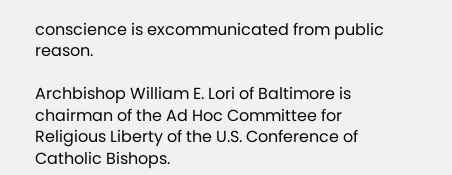conscience is excommunicated from public reason.

Archbishop William E. Lori of Baltimore is chairman of the Ad Hoc Committee for Religious Liberty of the U.S. Conference of Catholic Bishops.